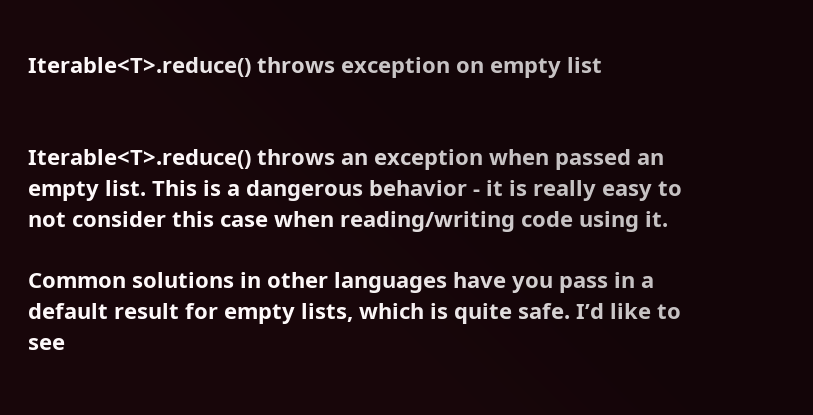Iterable<T>.reduce() throws exception on empty list


Iterable<T>.reduce() throws an exception when passed an empty list. This is a dangerous behavior - it is really easy to not consider this case when reading/writing code using it.

Common solutions in other languages have you pass in a default result for empty lists, which is quite safe. I’d like to see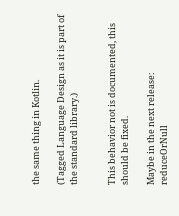the same thing in Kotlin.

(Tagged Language Design as it is part of the standard library.)


This behavior not is documented, this should be fixed.

Maybe in the next release: reduceOrNull